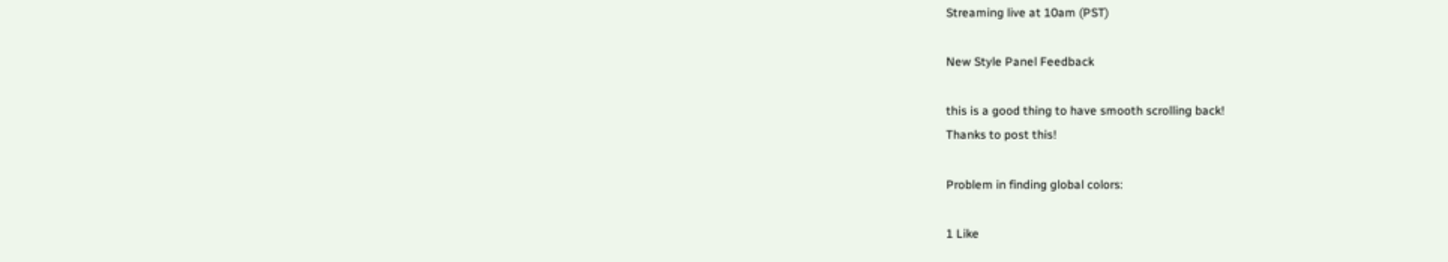Streaming live at 10am (PST)

New Style Panel Feedback

this is a good thing to have smooth scrolling back!
Thanks to post this!

Problem in finding global colors:

1 Like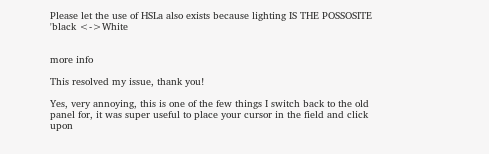Please let the use of HSLa also exists because lighting IS THE POSSOSITE 'black <->White


more info

This resolved my issue, thank you!

Yes, very annoying, this is one of the few things I switch back to the old panel for, it was super useful to place your cursor in the field and click upon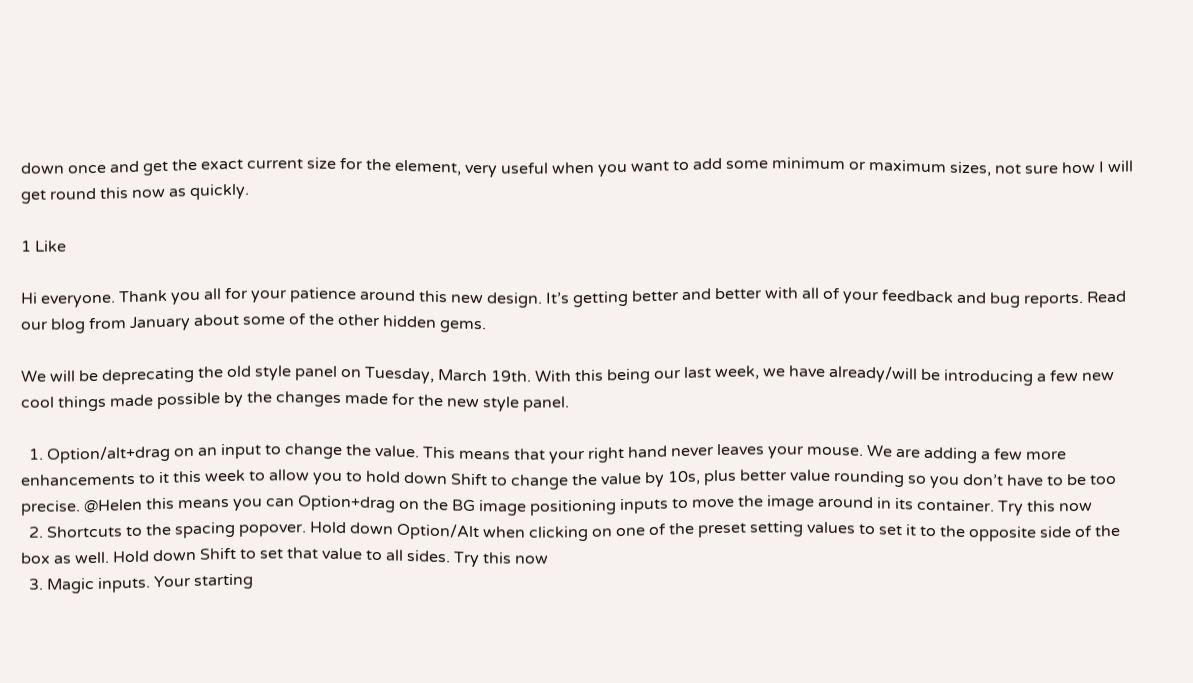down once and get the exact current size for the element, very useful when you want to add some minimum or maximum sizes, not sure how I will get round this now as quickly.

1 Like

Hi everyone. Thank you all for your patience around this new design. It’s getting better and better with all of your feedback and bug reports. Read our blog from January about some of the other hidden gems.

We will be deprecating the old style panel on Tuesday, March 19th. With this being our last week, we have already/will be introducing a few new cool things made possible by the changes made for the new style panel.

  1. Option/alt+drag on an input to change the value. This means that your right hand never leaves your mouse. We are adding a few more enhancements to it this week to allow you to hold down Shift to change the value by 10s, plus better value rounding so you don’t have to be too precise. @Helen this means you can Option+drag on the BG image positioning inputs to move the image around in its container. Try this now
  2. Shortcuts to the spacing popover. Hold down Option/Alt when clicking on one of the preset setting values to set it to the opposite side of the box as well. Hold down Shift to set that value to all sides. Try this now
  3. Magic inputs. Your starting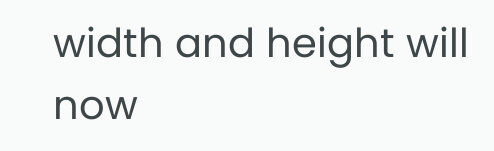width and height will now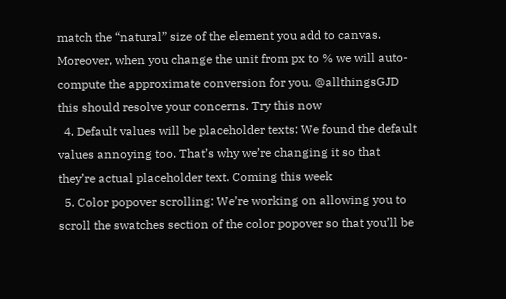match the “natural” size of the element you add to canvas. Moreover, when you change the unit from px to % we will auto-compute the approximate conversion for you. @allthingsGJD this should resolve your concerns. Try this now
  4. Default values will be placeholder texts: We found the default values annoying too. That’s why we’re changing it so that they’re actual placeholder text. Coming this week
  5. Color popover scrolling: We’re working on allowing you to scroll the swatches section of the color popover so that you’ll be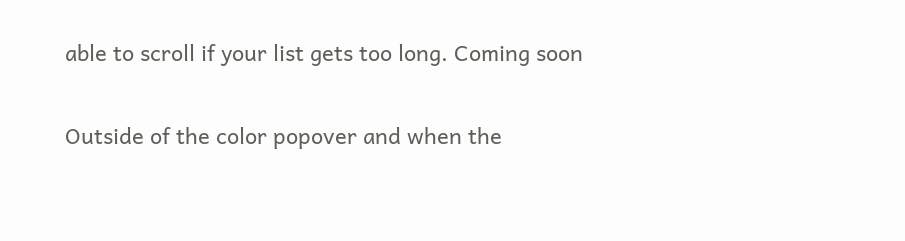able to scroll if your list gets too long. Coming soon

Outside of the color popover and when the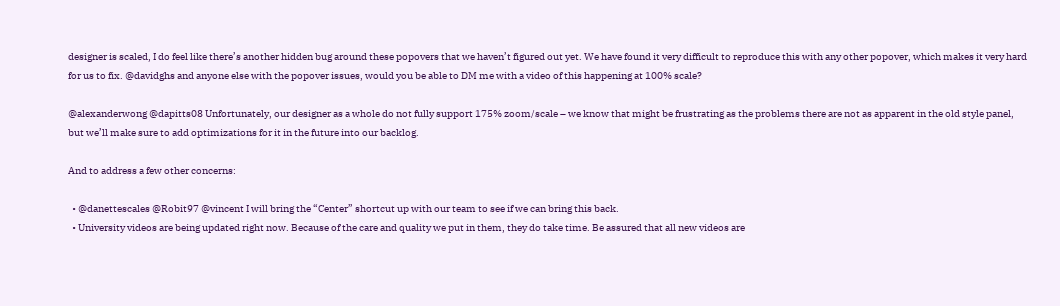designer is scaled, I do feel like there’s another hidden bug around these popovers that we haven’t figured out yet. We have found it very difficult to reproduce this with any other popover, which makes it very hard for us to fix. @davidghs and anyone else with the popover issues, would you be able to DM me with a video of this happening at 100% scale?

@alexanderwong @dapitts08 Unfortunately, our designer as a whole do not fully support 175% zoom/scale – we know that might be frustrating as the problems there are not as apparent in the old style panel, but we’ll make sure to add optimizations for it in the future into our backlog.

And to address a few other concerns:

  • @danettescales @Robit97 @vincent I will bring the “Center” shortcut up with our team to see if we can bring this back.
  • University videos are being updated right now. Because of the care and quality we put in them, they do take time. Be assured that all new videos are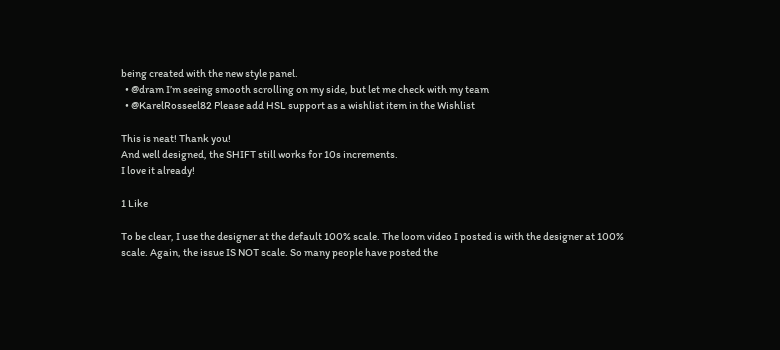being created with the new style panel.
  • @dram I’m seeing smooth scrolling on my side, but let me check with my team
  • @KarelRosseel82 Please add HSL support as a wishlist item in the Wishlist

This is neat! Thank you!
And well designed, the SHIFT still works for 10s increments.
I love it already!

1 Like

To be clear, I use the designer at the default 100% scale. The loom video I posted is with the designer at 100% scale. Again, the issue IS NOT scale. So many people have posted the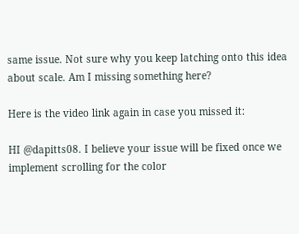same issue. Not sure why you keep latching onto this idea about scale. Am I missing something here?

Here is the video link again in case you missed it:

HI @dapitts08. I believe your issue will be fixed once we implement scrolling for the color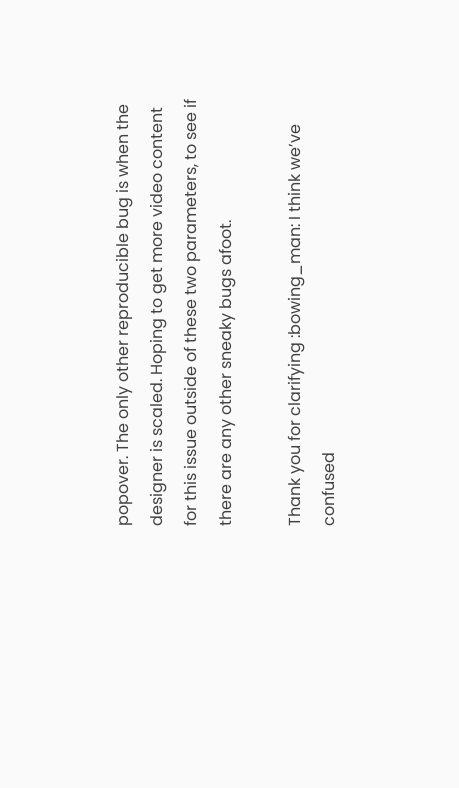popover. The only other reproducible bug is when the designer is scaled. Hoping to get more video content for this issue outside of these two parameters, to see if there are any other sneaky bugs afoot.

Thank you for clarifying :bowing_man: I think we’ve confused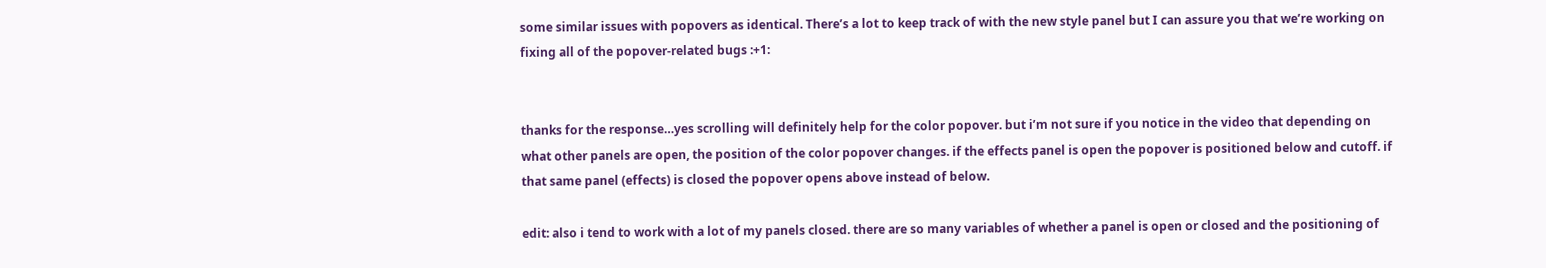some similar issues with popovers as identical. There’s a lot to keep track of with the new style panel but I can assure you that we’re working on fixing all of the popover-related bugs :+1:


thanks for the response…yes scrolling will definitely help for the color popover. but i’m not sure if you notice in the video that depending on what other panels are open, the position of the color popover changes. if the effects panel is open the popover is positioned below and cutoff. if that same panel (effects) is closed the popover opens above instead of below.

edit: also i tend to work with a lot of my panels closed. there are so many variables of whether a panel is open or closed and the positioning of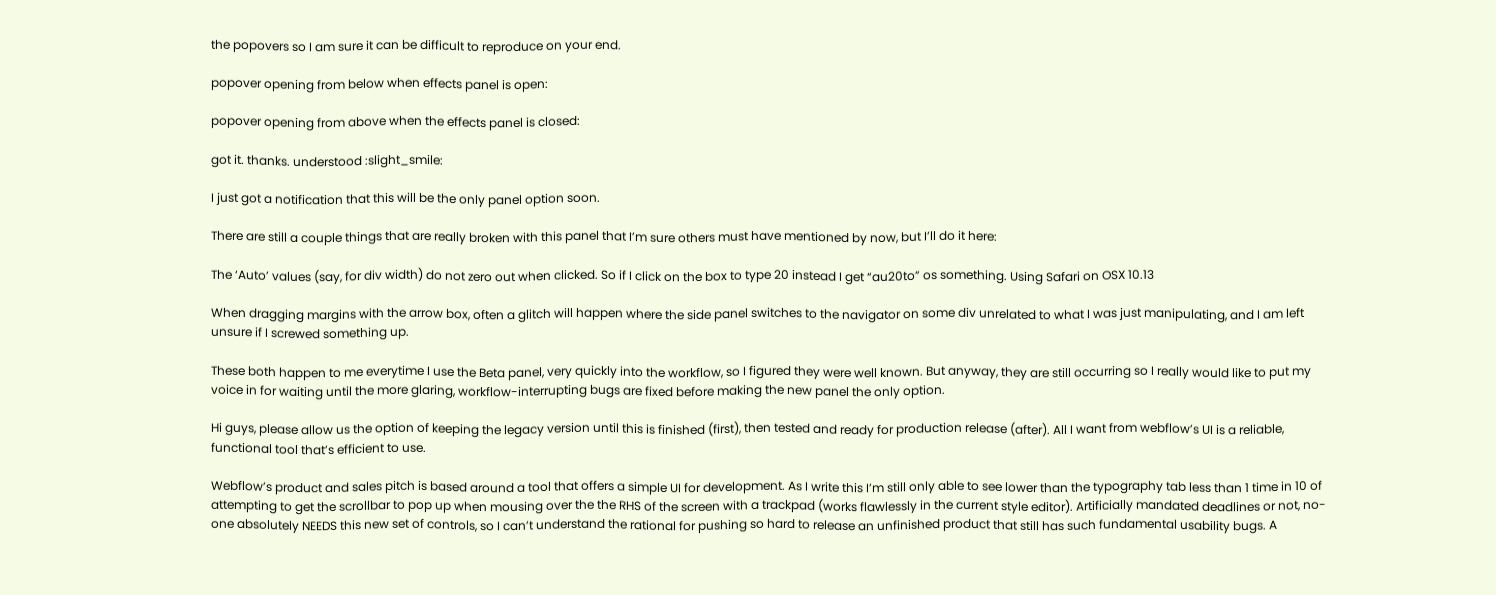the popovers so I am sure it can be difficult to reproduce on your end.

popover opening from below when effects panel is open:

popover opening from above when the effects panel is closed:

got it. thanks. understood :slight_smile:

I just got a notification that this will be the only panel option soon.

There are still a couple things that are really broken with this panel that I’m sure others must have mentioned by now, but I’ll do it here:

The ‘Auto’ values (say, for div width) do not zero out when clicked. So if I click on the box to type 20 instead I get “au20to” os something. Using Safari on OSX 10.13

When dragging margins with the arrow box, often a glitch will happen where the side panel switches to the navigator on some div unrelated to what I was just manipulating, and I am left unsure if I screwed something up.

These both happen to me everytime I use the Beta panel, very quickly into the workflow, so I figured they were well known. But anyway, they are still occurring so I really would like to put my voice in for waiting until the more glaring, workflow-interrupting bugs are fixed before making the new panel the only option.

Hi guys, please allow us the option of keeping the legacy version until this is finished (first), then tested and ready for production release (after). All I want from webflow’s UI is a reliable, functional tool that’s efficient to use.

Webflow’s product and sales pitch is based around a tool that offers a simple UI for development. As I write this I’m still only able to see lower than the typography tab less than 1 time in 10 of attempting to get the scrollbar to pop up when mousing over the the RHS of the screen with a trackpad (works flawlessly in the current style editor). Artificially mandated deadlines or not, no-one absolutely NEEDS this new set of controls, so I can’t understand the rational for pushing so hard to release an unfinished product that still has such fundamental usability bugs. A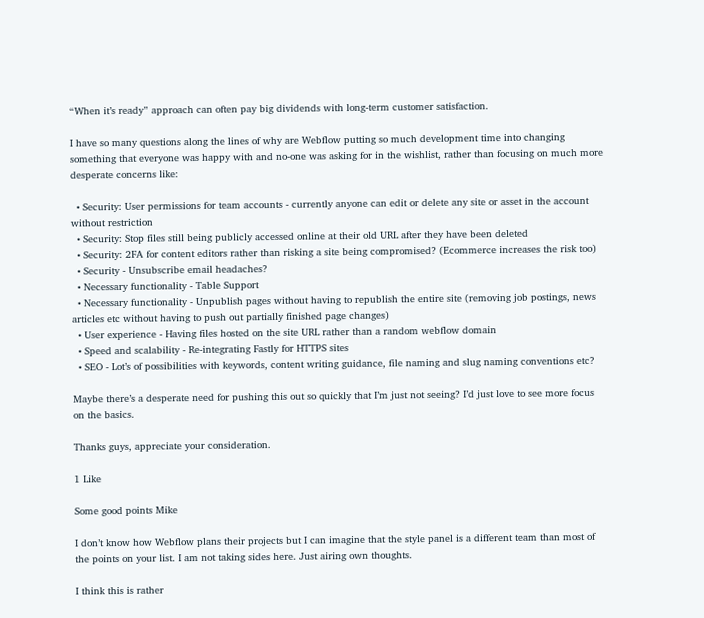“When it’s ready” approach can often pay big dividends with long-term customer satisfaction.

I have so many questions along the lines of why are Webflow putting so much development time into changing something that everyone was happy with and no-one was asking for in the wishlist, rather than focusing on much more desperate concerns like:

  • Security: User permissions for team accounts - currently anyone can edit or delete any site or asset in the account without restriction
  • Security: Stop files still being publicly accessed online at their old URL after they have been deleted
  • Security: 2FA for content editors rather than risking a site being compromised? (Ecommerce increases the risk too)
  • Security - Unsubscribe email headaches?
  • Necessary functionality - Table Support
  • Necessary functionality - Unpublish pages without having to republish the entire site (removing job postings, news articles etc without having to push out partially finished page changes)
  • User experience - Having files hosted on the site URL rather than a random webflow domain
  • Speed and scalability - Re-integrating Fastly for HTTPS sites
  • SEO - Lot’s of possibilities with keywords, content writing guidance, file naming and slug naming conventions etc?

Maybe there’s a desperate need for pushing this out so quickly that I’m just not seeing? I’d just love to see more focus on the basics.

Thanks guys, appreciate your consideration.

1 Like

Some good points Mike

I don’t know how Webflow plans their projects but I can imagine that the style panel is a different team than most of the points on your list. I am not taking sides here. Just airing own thoughts.

I think this is rather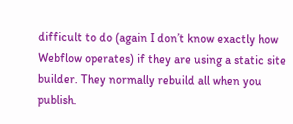difficult to do (again I don’t know exactly how Webflow operates) if they are using a static site builder. They normally rebuild all when you publish.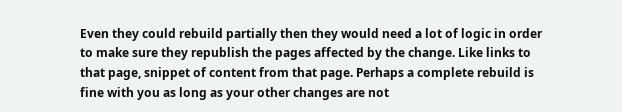Even they could rebuild partially then they would need a lot of logic in order to make sure they republish the pages affected by the change. Like links to that page, snippet of content from that page. Perhaps a complete rebuild is fine with you as long as your other changes are not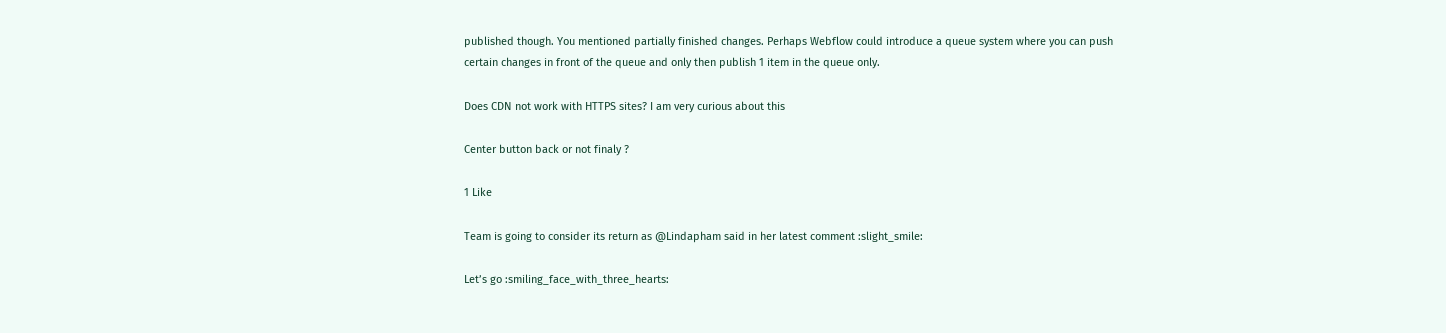published though. You mentioned partially finished changes. Perhaps Webflow could introduce a queue system where you can push certain changes in front of the queue and only then publish 1 item in the queue only.

Does CDN not work with HTTPS sites? I am very curious about this

Center button back or not finaly ?

1 Like

Team is going to consider its return as @Lindapham said in her latest comment :slight_smile:

Let’s go :smiling_face_with_three_hearts: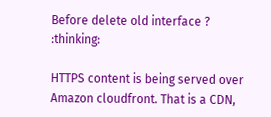Before delete old interface ? :thinking:

HTTPS content is being served over Amazon cloudfront. That is a CDN,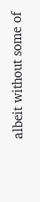albeit without some of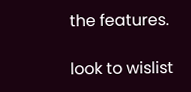the features.

look to wislist